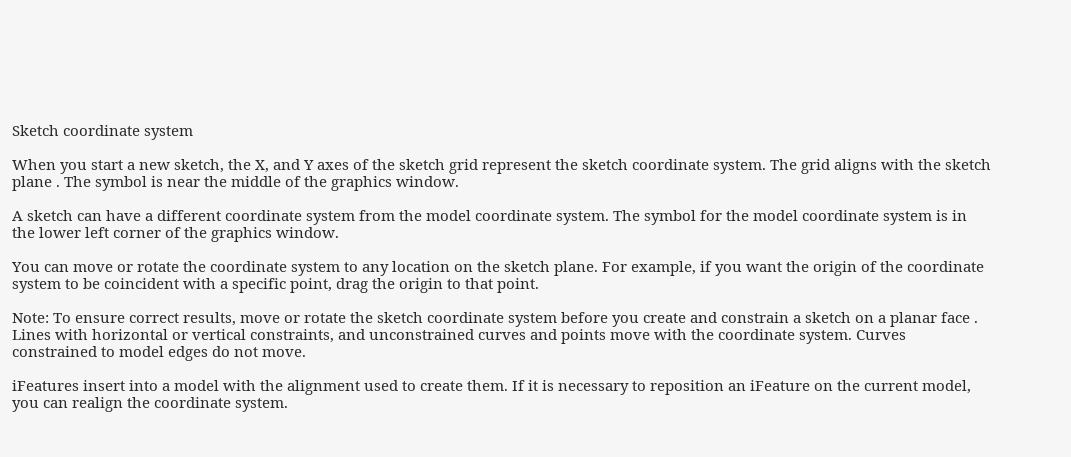Sketch coordinate system

When you start a new sketch, the X, and Y axes of the sketch grid represent the sketch coordinate system. The grid aligns with the sketch plane . The symbol is near the middle of the graphics window.

A sketch can have a different coordinate system from the model coordinate system. The symbol for the model coordinate system is in the lower left corner of the graphics window.

You can move or rotate the coordinate system to any location on the sketch plane. For example, if you want the origin of the coordinate system to be coincident with a specific point, drag the origin to that point.

Note: To ensure correct results, move or rotate the sketch coordinate system before you create and constrain a sketch on a planar face . Lines with horizontal or vertical constraints, and unconstrained curves and points move with the coordinate system. Curves constrained to model edges do not move.

iFeatures insert into a model with the alignment used to create them. If it is necessary to reposition an iFeature on the current model, you can realign the coordinate system.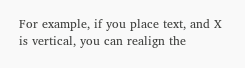For example, if you place text, and X is vertical, you can realign the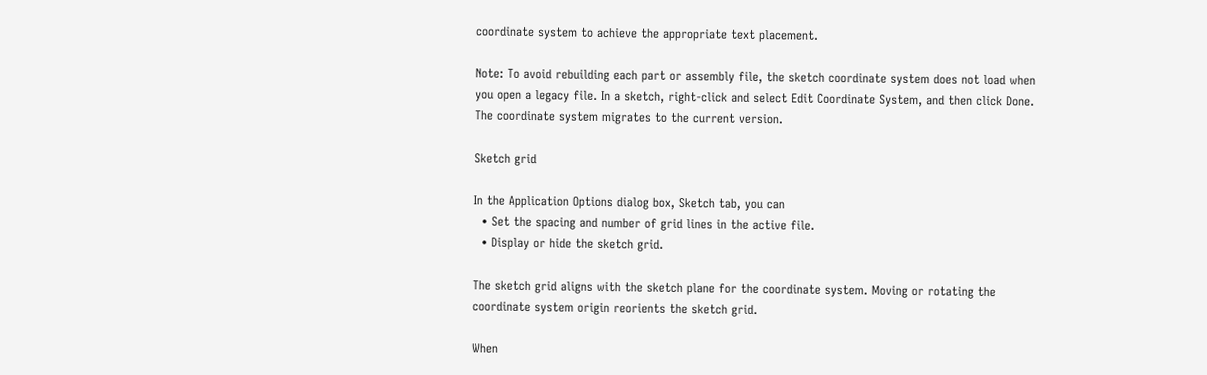coordinate system to achieve the appropriate text placement.

Note: To avoid rebuilding each part or assembly file, the sketch coordinate system does not load when you open a legacy file. In a sketch, right-click and select Edit Coordinate System, and then click Done. The coordinate system migrates to the current version.

Sketch grid

In the Application Options dialog box, Sketch tab, you can
  • Set the spacing and number of grid lines in the active file.
  • Display or hide the sketch grid.

The sketch grid aligns with the sketch plane for the coordinate system. Moving or rotating the coordinate system origin reorients the sketch grid.

When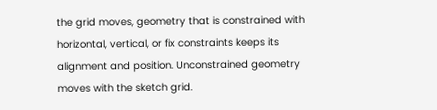the grid moves, geometry that is constrained with horizontal, vertical, or fix constraints keeps its alignment and position. Unconstrained geometry moves with the sketch grid.